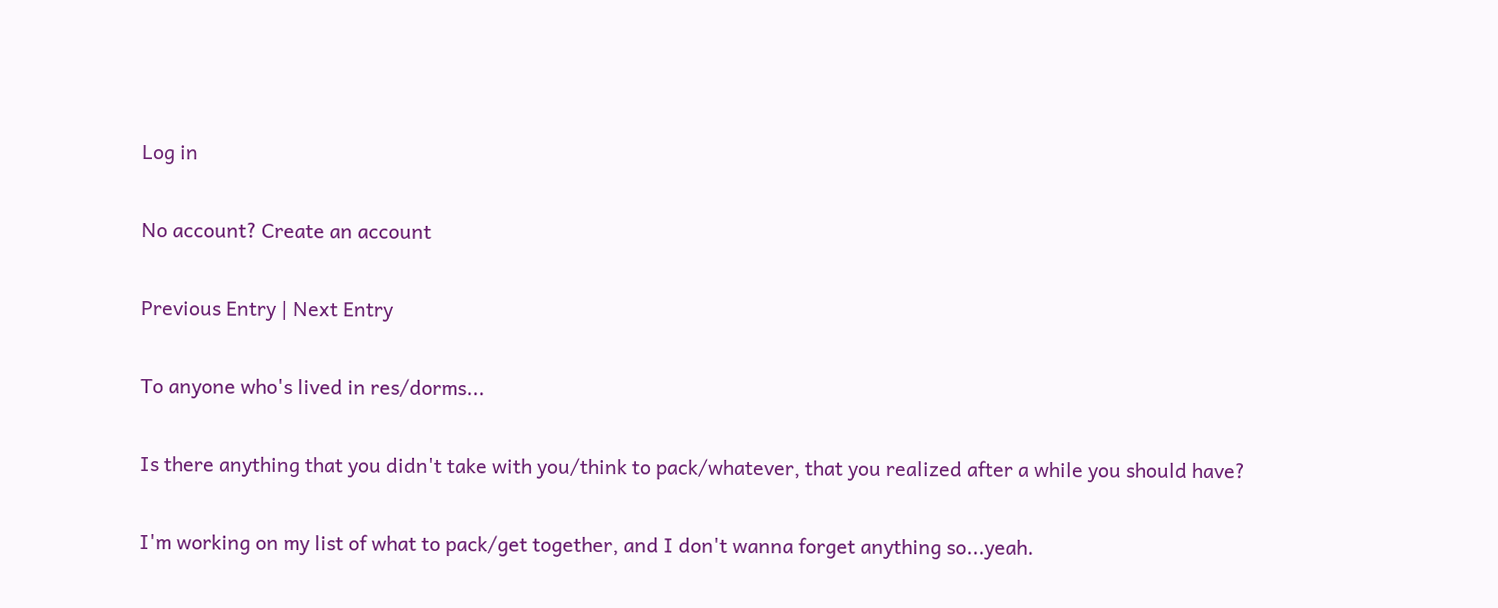Log in

No account? Create an account

Previous Entry | Next Entry

To anyone who's lived in res/dorms...

Is there anything that you didn't take with you/think to pack/whatever, that you realized after a while you should have?

I'm working on my list of what to pack/get together, and I don't wanna forget anything so...yeah.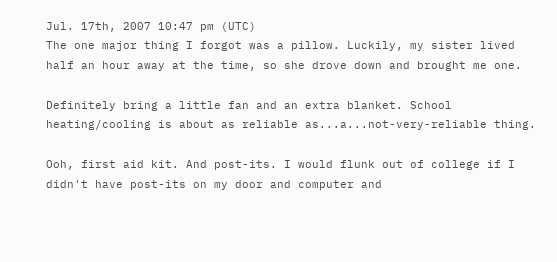Jul. 17th, 2007 10:47 pm (UTC)
The one major thing I forgot was a pillow. Luckily, my sister lived half an hour away at the time, so she drove down and brought me one.

Definitely bring a little fan and an extra blanket. School heating/cooling is about as reliable as...a...not-very-reliable thing.

Ooh, first aid kit. And post-its. I would flunk out of college if I didn't have post-its on my door and computer and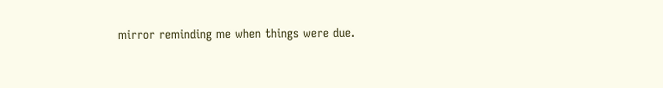mirror reminding me when things were due.